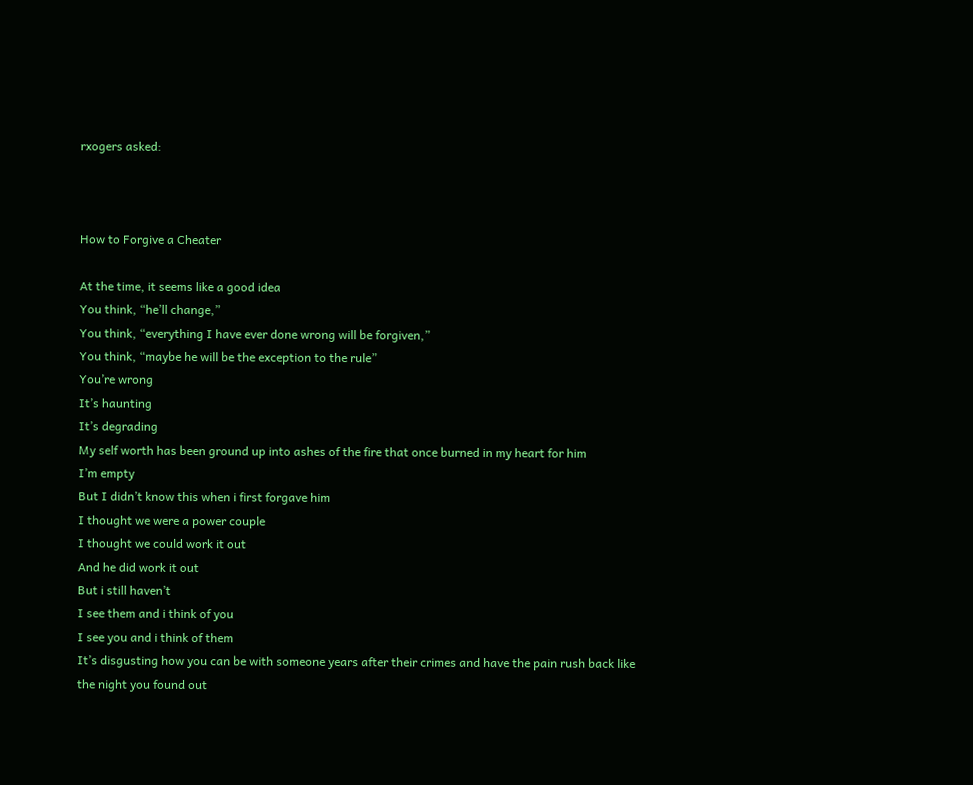rxogers asked:



How to Forgive a Cheater

At the time, it seems like a good idea
You think, “he’ll change,”
You think, “everything I have ever done wrong will be forgiven,”
You think, “maybe he will be the exception to the rule”
You’re wrong
It’s haunting
It’s degrading
My self worth has been ground up into ashes of the fire that once burned in my heart for him
I’m empty
But I didn’t know this when i first forgave him
I thought we were a power couple
I thought we could work it out
And he did work it out
But i still haven’t
I see them and i think of you
I see you and i think of them
It’s disgusting how you can be with someone years after their crimes and have the pain rush back like the night you found out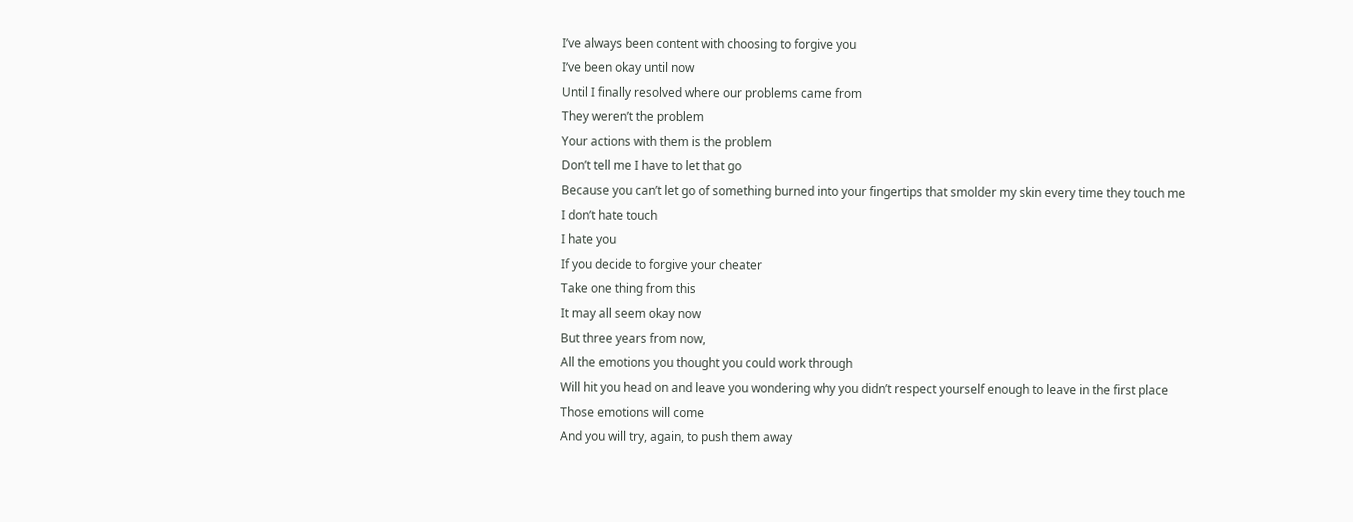I’ve always been content with choosing to forgive you
I’ve been okay until now
Until I finally resolved where our problems came from
They weren’t the problem
Your actions with them is the problem
Don’t tell me I have to let that go
Because you can’t let go of something burned into your fingertips that smolder my skin every time they touch me
I don’t hate touch
I hate you
If you decide to forgive your cheater
Take one thing from this
It may all seem okay now
But three years from now,
All the emotions you thought you could work through
Will hit you head on and leave you wondering why you didn’t respect yourself enough to leave in the first place
Those emotions will come
And you will try, again, to push them away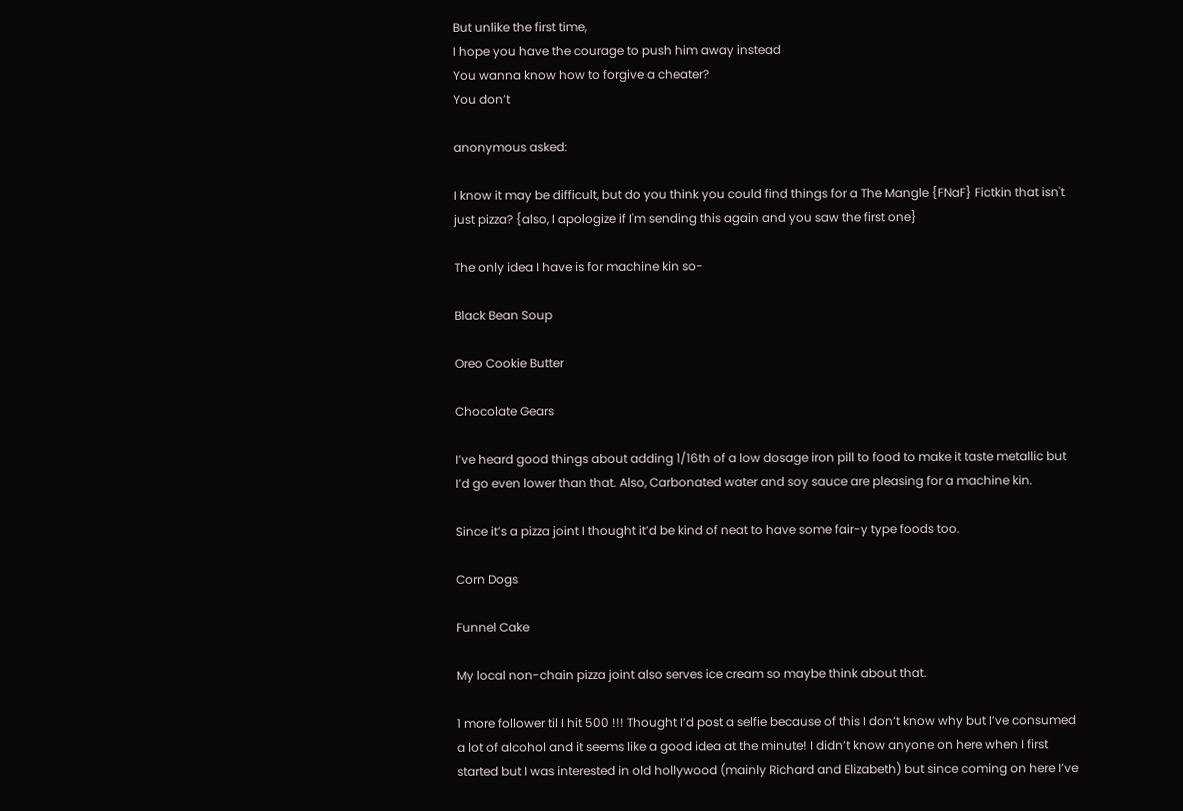But unlike the first time,
I hope you have the courage to push him away instead
You wanna know how to forgive a cheater?
You don’t

anonymous asked:

I know it may be difficult, but do you think you could find things for a The Mangle {FNaF} Fictkin that isn't just pizza? {also, I apologize if I'm sending this again and you saw the first one}

The only idea I have is for machine kin so-

Black Bean Soup

Oreo Cookie Butter

Chocolate Gears

I’ve heard good things about adding 1/16th of a low dosage iron pill to food to make it taste metallic but I’d go even lower than that. Also, Carbonated water and soy sauce are pleasing for a machine kin.

Since it’s a pizza joint I thought it’d be kind of neat to have some fair-y type foods too.

Corn Dogs

Funnel Cake

My local non-chain pizza joint also serves ice cream so maybe think about that.

1 more follower til I hit 500 !!! Thought I’d post a selfie because of this I don’t know why but I’ve consumed a lot of alcohol and it seems like a good idea at the minute! I didn’t know anyone on here when I first started but I was interested in old hollywood (mainly Richard and Elizabeth) but since coming on here I’ve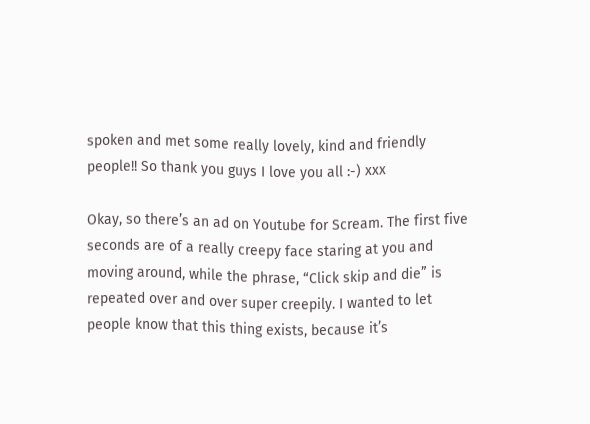spoken and met some really lovely, kind and friendly people!! So thank you guys I love you all :-) xxx

Okay, so there’s an ad on Youtube for Scream. The first five seconds are of a really creepy face staring at you and moving around, while the phrase, “Click skip and die” is repeated over and over super creepily. I wanted to let people know that this thing exists, because it’s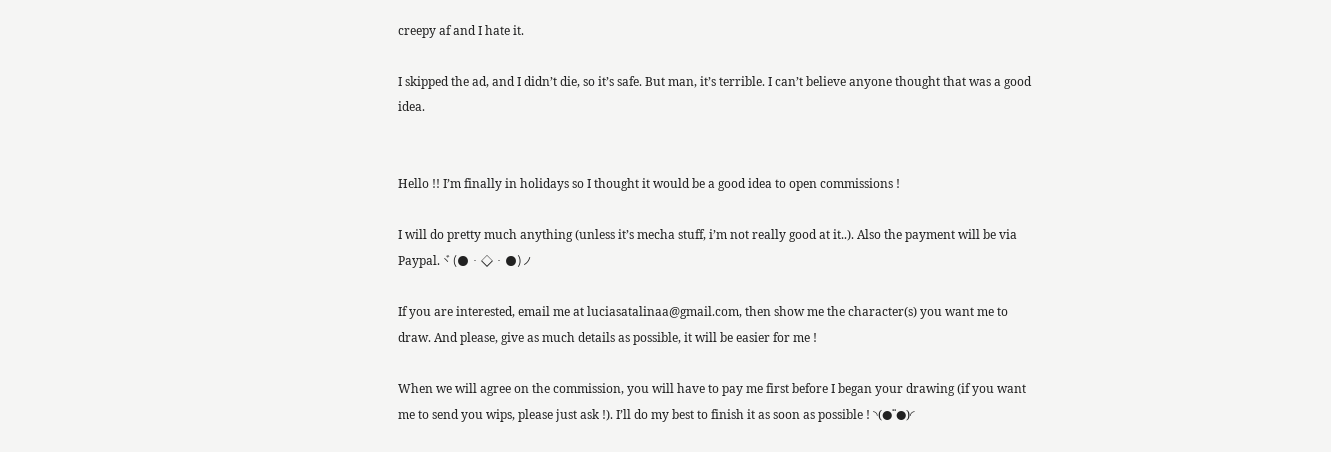creepy af and I hate it.

I skipped the ad, and I didn’t die, so it’s safe. But man, it’s terrible. I can’t believe anyone thought that was a good idea.


Hello !! I’m finally in holidays so I thought it would be a good idea to open commissions !

I will do pretty much anything (unless it’s mecha stuff, i’m not really good at it..). Also the payment will be via Paypal.ヾ(●・◇・●)ノ

If you are interested, email me at luciasatalinaa@gmail.com, then show me the character(s) you want me to draw. And please, give as much details as possible, it will be easier for me !

When we will agree on the commission, you will have to pay me first before I began your drawing (if you want me to send you wips, please just ask !). I’ll do my best to finish it as soon as possible ! ◝(●˙˙●)◜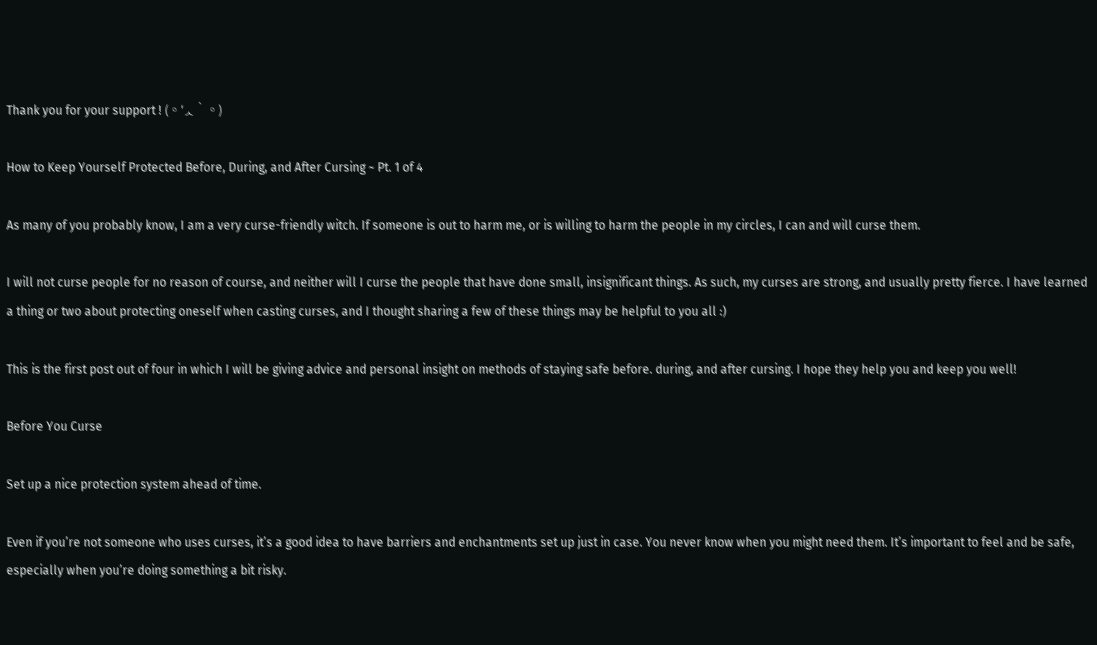Thank you for your support ! (◦′ᆺ‵◦)

How to Keep Yourself Protected Before, During, and After Cursing ~ Pt. 1 of 4

As many of you probably know, I am a very curse-friendly witch. If someone is out to harm me, or is willing to harm the people in my circles, I can and will curse them.

I will not curse people for no reason of course, and neither will I curse the people that have done small, insignificant things. As such, my curses are strong, and usually pretty fierce. I have learned a thing or two about protecting oneself when casting curses, and I thought sharing a few of these things may be helpful to you all :)

This is the first post out of four in which I will be giving advice and personal insight on methods of staying safe before. during, and after cursing. I hope they help you and keep you well!

Before You Curse

Set up a nice protection system ahead of time.

Even if you’re not someone who uses curses, it’s a good idea to have barriers and enchantments set up just in case. You never know when you might need them. It’s important to feel and be safe, especially when you’re doing something a bit risky.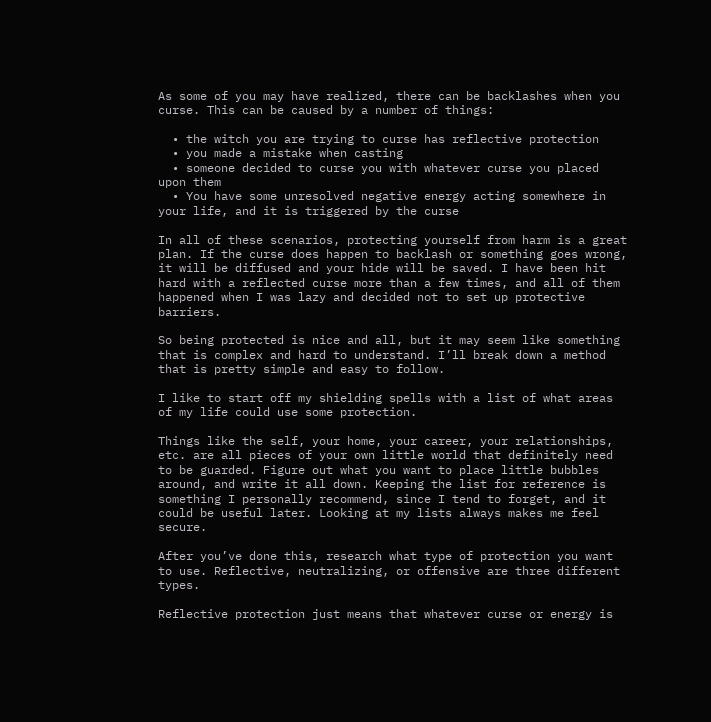As some of you may have realized, there can be backlashes when you curse. This can be caused by a number of things:

  • the witch you are trying to curse has reflective protection
  • you made a mistake when casting
  • someone decided to curse you with whatever curse you placed upon them
  • You have some unresolved negative energy acting somewhere in your life, and it is triggered by the curse

In all of these scenarios, protecting yourself from harm is a great plan. If the curse does happen to backlash or something goes wrong, it will be diffused and your hide will be saved. I have been hit hard with a reflected curse more than a few times, and all of them happened when I was lazy and decided not to set up protective barriers.

So being protected is nice and all, but it may seem like something that is complex and hard to understand. I’ll break down a method that is pretty simple and easy to follow.

I like to start off my shielding spells with a list of what areas of my life could use some protection.

Things like the self, your home, your career, your relationships, etc. are all pieces of your own little world that definitely need to be guarded. Figure out what you want to place little bubbles around, and write it all down. Keeping the list for reference is something I personally recommend, since I tend to forget, and it could be useful later. Looking at my lists always makes me feel secure.

After you’ve done this, research what type of protection you want to use. Reflective, neutralizing, or offensive are three different types.

Reflective protection just means that whatever curse or energy is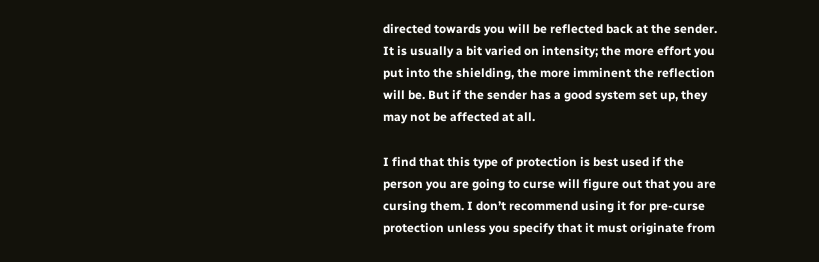directed towards you will be reflected back at the sender. It is usually a bit varied on intensity; the more effort you put into the shielding, the more imminent the reflection will be. But if the sender has a good system set up, they may not be affected at all.

I find that this type of protection is best used if the person you are going to curse will figure out that you are cursing them. I don’t recommend using it for pre-curse protection unless you specify that it must originate from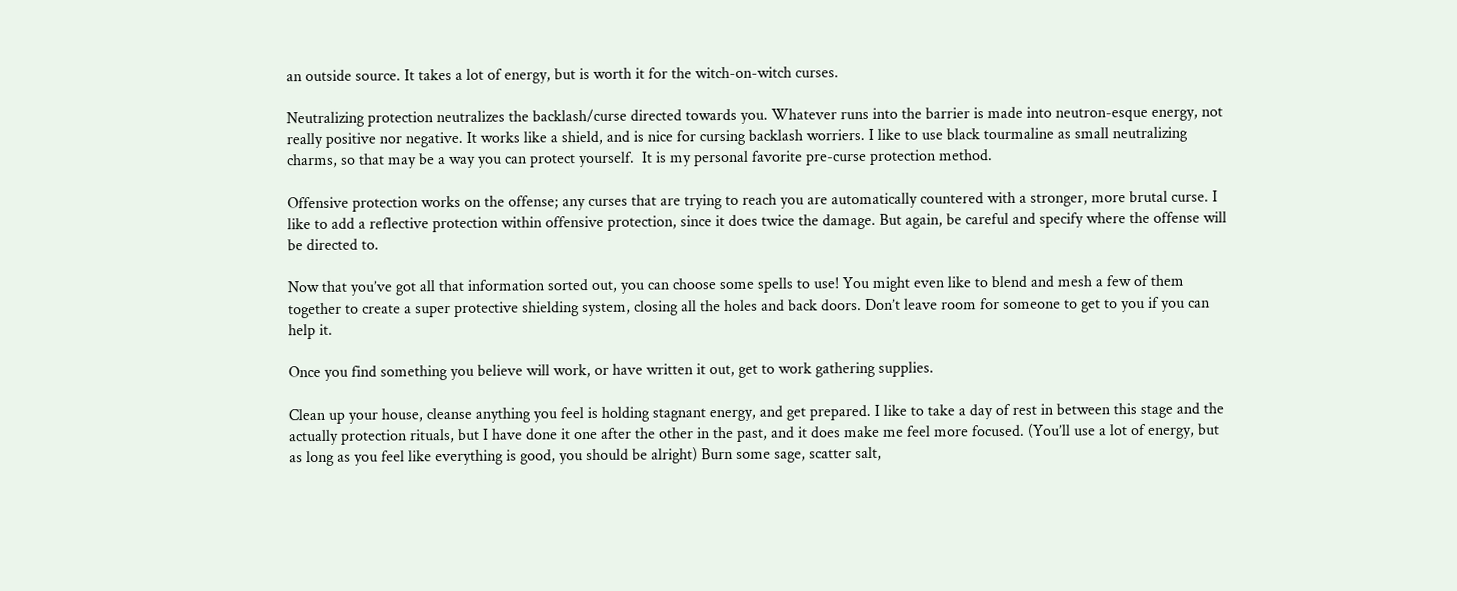an outside source. It takes a lot of energy, but is worth it for the witch-on-witch curses.

Neutralizing protection neutralizes the backlash/curse directed towards you. Whatever runs into the barrier is made into neutron-esque energy, not really positive nor negative. It works like a shield, and is nice for cursing backlash worriers. I like to use black tourmaline as small neutralizing charms, so that may be a way you can protect yourself.  It is my personal favorite pre-curse protection method.

Offensive protection works on the offense; any curses that are trying to reach you are automatically countered with a stronger, more brutal curse. I like to add a reflective protection within offensive protection, since it does twice the damage. But again, be careful and specify where the offense will be directed to.

Now that you’ve got all that information sorted out, you can choose some spells to use! You might even like to blend and mesh a few of them together to create a super protective shielding system, closing all the holes and back doors. Don’t leave room for someone to get to you if you can help it.

Once you find something you believe will work, or have written it out, get to work gathering supplies.

Clean up your house, cleanse anything you feel is holding stagnant energy, and get prepared. I like to take a day of rest in between this stage and the actually protection rituals, but I have done it one after the other in the past, and it does make me feel more focused. (You’ll use a lot of energy, but as long as you feel like everything is good, you should be alright) Burn some sage, scatter salt,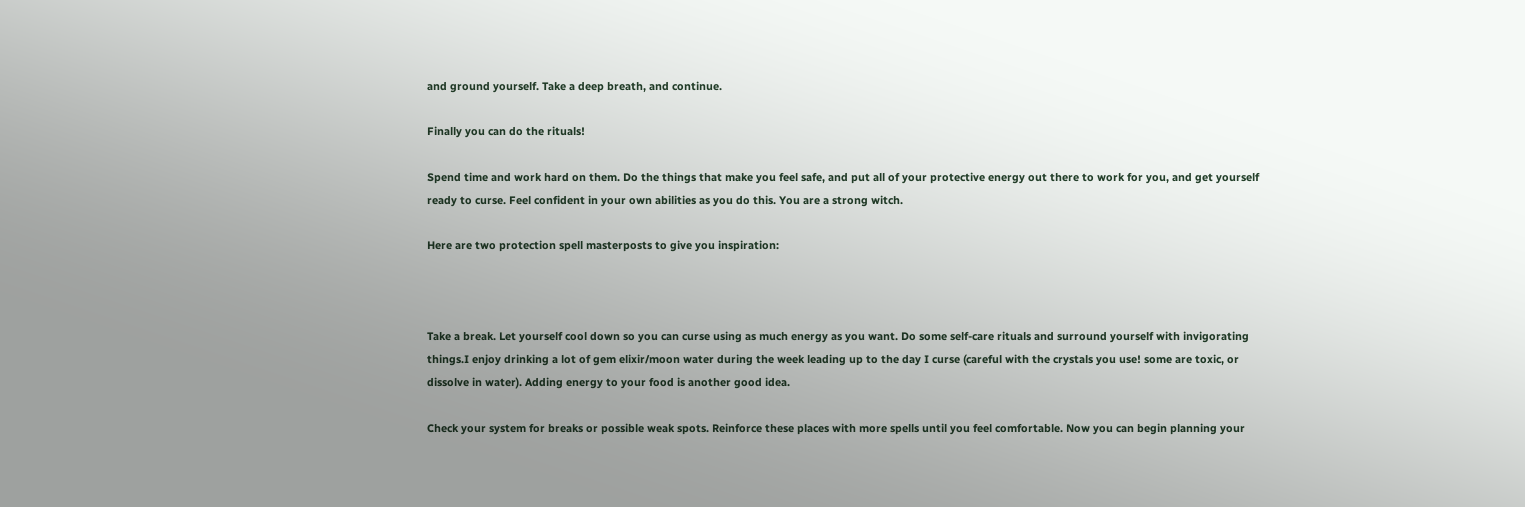and ground yourself. Take a deep breath, and continue.

Finally you can do the rituals!

Spend time and work hard on them. Do the things that make you feel safe, and put all of your protective energy out there to work for you, and get yourself ready to curse. Feel confident in your own abilities as you do this. You are a strong witch.

Here are two protection spell masterposts to give you inspiration:



Take a break. Let yourself cool down so you can curse using as much energy as you want. Do some self-care rituals and surround yourself with invigorating things.I enjoy drinking a lot of gem elixir/moon water during the week leading up to the day I curse (careful with the crystals you use! some are toxic, or dissolve in water). Adding energy to your food is another good idea.

Check your system for breaks or possible weak spots. Reinforce these places with more spells until you feel comfortable. Now you can begin planning your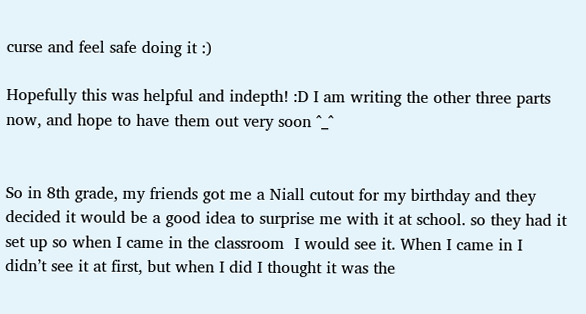curse and feel safe doing it :)

Hopefully this was helpful and indepth! :D I am writing the other three parts now, and hope to have them out very soon ^_^


So in 8th grade, my friends got me a Niall cutout for my birthday and they decided it would be a good idea to surprise me with it at school. so they had it set up so when I came in the classroom  I would see it. When I came in I didn’t see it at first, but when I did I thought it was the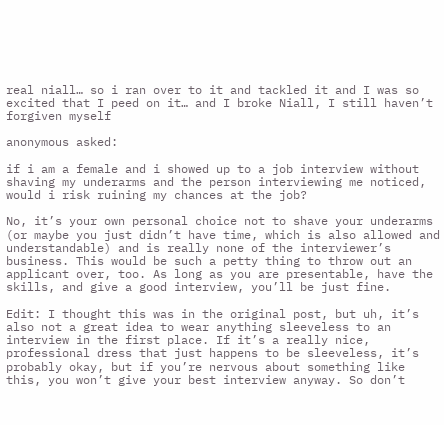real niall… so i ran over to it and tackled it and I was so excited that I peed on it… and I broke Niall, I still haven’t forgiven myself

anonymous asked:

if i am a female and i showed up to a job interview without shaving my underarms and the person interviewing me noticed, would i risk ruining my chances at the job?

No, it’s your own personal choice not to shave your underarms (or maybe you just didn’t have time, which is also allowed and understandable) and is really none of the interviewer’s business. This would be such a petty thing to throw out an applicant over, too. As long as you are presentable, have the skills, and give a good interview, you’ll be just fine.

Edit: I thought this was in the original post, but uh, it’s also not a great idea to wear anything sleeveless to an interview in the first place. If it’s a really nice, professional dress that just happens to be sleeveless, it’s probably okay, but if you’re nervous about something like this, you won’t give your best interview anyway. So don’t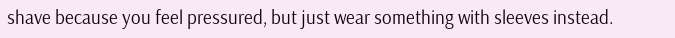shave because you feel pressured, but just wear something with sleeves instead.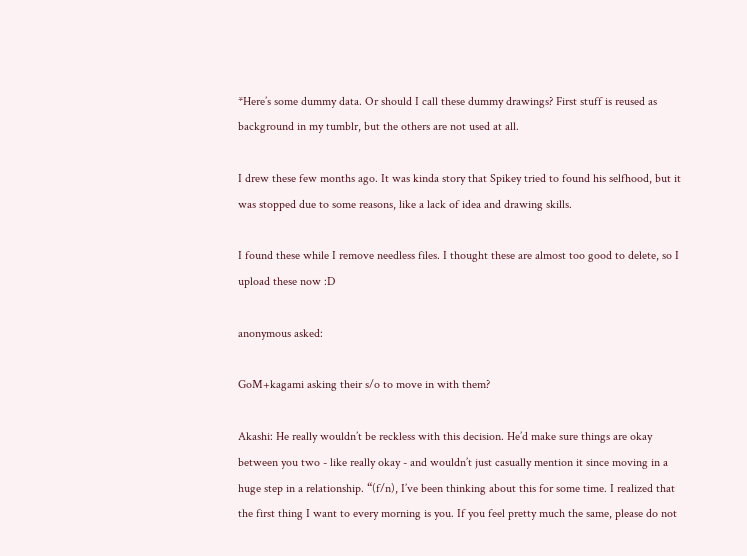*Here’s some dummy data. Or should I call these dummy drawings? First stuff is reused as background in my tumblr, but the others are not used at all.

I drew these few months ago. It was kinda story that Spikey tried to found his selfhood, but it was stopped due to some reasons, like a lack of idea and drawing skills.

I found these while I remove needless files. I thought these are almost too good to delete, so I upload these now :D

anonymous asked:

GoM+kagami asking their s/o to move in with them?

Akashi: He really wouldn’t be reckless with this decision. He’d make sure things are okay between you two - like really okay - and wouldn’t just casually mention it since moving in a huge step in a relationship. “(f/n), I’ve been thinking about this for some time. I realized that the first thing I want to every morning is you. If you feel pretty much the same, please do not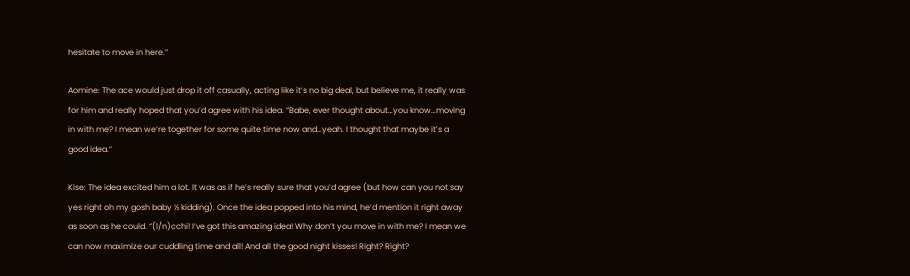hesitate to move in here.”

Aomine: The ace would just drop it off casually, acting like it’s no big deal, but believe me, it really was for him and really hoped that you’d agree with his idea. “Babe, ever thought about…you know…moving in with me? I mean we’re together for some quite time now and…yeah. I thought that maybe it’s a good idea.”

Kise: The idea excited him a lot. It was as if he’s really sure that you’d agree (but how can you not say yes right oh my gosh baby ½ kidding). Once the idea popped into his mind, he’d mention it right away as soon as he could. “(l/n)cchi! I’ve got this amazing idea! Why don’t you move in with me? I mean we can now maximize our cuddling time and all! And all the good night kisses! Right? Right?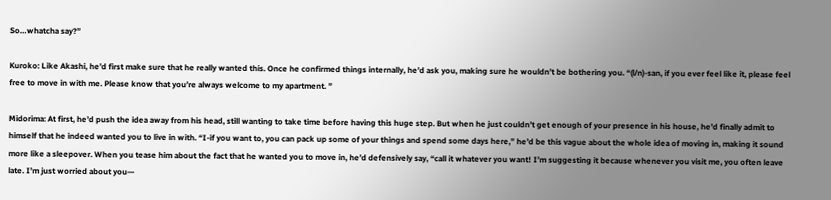So…whatcha say?”

Kuroko: Like Akashi, he’d first make sure that he really wanted this. Once he confirmed things internally, he’d ask you, making sure he wouldn’t be bothering you. “(l/n)-san, if you ever feel like it, please feel free to move in with me. Please know that you’re always welcome to my apartment. ”

Midorima: At first, he’d push the idea away from his head, still wanting to take time before having this huge step. But when he just couldn’t get enough of your presence in his house, he’d finally admit to himself that he indeed wanted you to live in with. “I-if you want to, you can pack up some of your things and spend some days here,” he’d be this vague about the whole idea of moving in, making it sound more like a sleepover. When you tease him about the fact that he wanted you to move in, he’d defensively say, “call it whatever you want! I’m suggesting it because whenever you visit me, you often leave late. I’m just worried about you—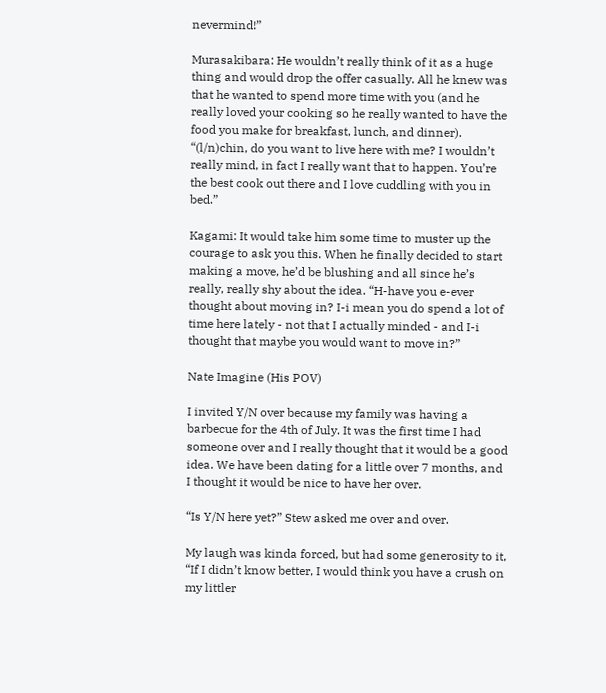nevermind!”

Murasakibara: He wouldn’t really think of it as a huge thing and would drop the offer casually. All he knew was that he wanted to spend more time with you (and he really loved your cooking so he really wanted to have the food you make for breakfast, lunch, and dinner). “(l/n)chin, do you want to live here with me? I wouldn’t really mind, in fact I really want that to happen. You’re the best cook out there and I love cuddling with you in bed.”

Kagami: It would take him some time to muster up the courage to ask you this. When he finally decided to start making a move, he’d be blushing and all since he’s really, really shy about the idea. “H-have you e-ever thought about moving in? I-i mean you do spend a lot of time here lately - not that I actually minded - and I-i thought that maybe you would want to move in?”

Nate Imagine (His POV)

I invited Y/N over because my family was having a barbecue for the 4th of July. It was the first time I had someone over and I really thought that it would be a good idea. We have been dating for a little over 7 months, and I thought it would be nice to have her over.

“Is Y/N here yet?” Stew asked me over and over.

My laugh was kinda forced, but had some generosity to it, “If I didn’t know better, I would think you have a crush on my littler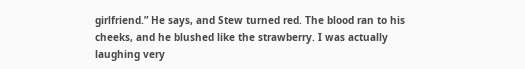girlfriend.” He says, and Stew turned red. The blood ran to his cheeks, and he blushed like the strawberry. I was actually laughing very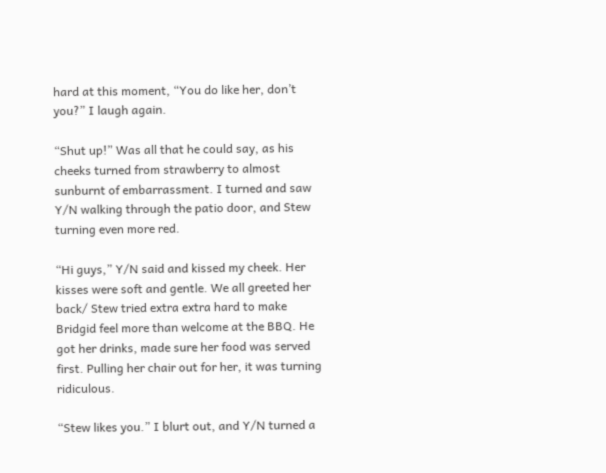hard at this moment, “You do like her, don’t you?” I laugh again.

“Shut up!” Was all that he could say, as his cheeks turned from strawberry to almost sunburnt of embarrassment. I turned and saw Y/N walking through the patio door, and Stew turning even more red.

“Hi guys,” Y/N said and kissed my cheek. Her kisses were soft and gentle. We all greeted her back/ Stew tried extra extra hard to make Bridgid feel more than welcome at the BBQ. He got her drinks, made sure her food was served first. Pulling her chair out for her, it was turning ridiculous.

“Stew likes you.” I blurt out, and Y/N turned a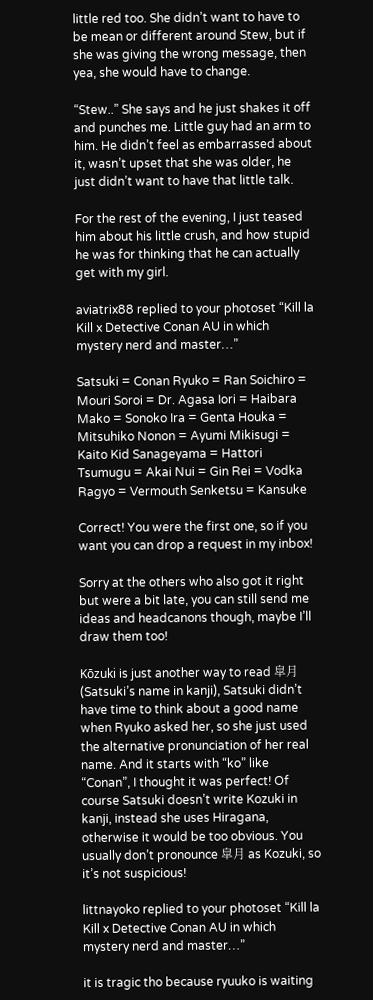little red too. She didn’t want to have to be mean or different around Stew, but if she was giving the wrong message, then yea, she would have to change.

“Stew..” She says and he just shakes it off and punches me. Little guy had an arm to him. He didn’t feel as embarrassed about it, wasn’t upset that she was older, he just didn’t want to have that little talk.

For the rest of the evening, I just teased him about his little crush, and how stupid he was for thinking that he can actually get with my girl.

aviatrix88 replied to your photoset “Kill la Kill x Detective Conan AU in which mystery nerd and master…”

Satsuki = Conan Ryuko = Ran Soichiro = Mouri Soroi = Dr. Agasa Iori = Haibara Mako = Sonoko Ira = Genta Houka = Mitsuhiko Nonon = Ayumi Mikisugi = Kaito Kid Sanageyama = Hattori Tsumugu = Akai Nui = Gin Rei = Vodka Ragyo = Vermouth Senketsu = Kansuke

Correct! You were the first one, so if you want you can drop a request in my inbox!

Sorry at the others who also got it right but were a bit late, you can still send me ideas and headcanons though, maybe I’ll draw them too!

Kōzuki is just another way to read 皐月 (Satsuki’s name in kanji), Satsuki didn’t have time to think about a good name when Ryuko asked her, so she just used the alternative pronunciation of her real name. And it starts with “ko” like “Conan”, I thought it was perfect! Of course Satsuki doesn’t write Kozuki in kanji, instead she uses Hiragana, otherwise it would be too obvious. You usually don’t pronounce 皐月 as Kozuki, so it’s not suspicious!

littnayoko replied to your photoset “Kill la Kill x Detective Conan AU in which mystery nerd and master…”

it is tragic tho because ryuuko is waiting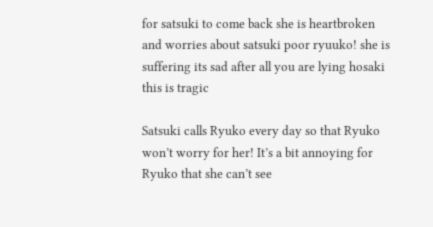for satsuki to come back she is heartbroken and worries about satsuki poor ryuuko! she is suffering its sad after all you are lying hosaki this is tragic

Satsuki calls Ryuko every day so that Ryuko won’t worry for her! It’s a bit annoying for Ryuko that she can’t see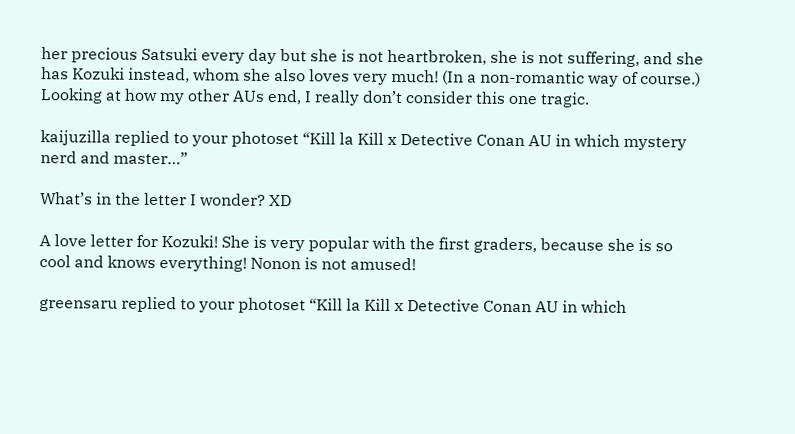her precious Satsuki every day but she is not heartbroken, she is not suffering, and she has Kozuki instead, whom she also loves very much! (In a non-romantic way of course.) Looking at how my other AUs end, I really don’t consider this one tragic.

kaijuzilla replied to your photoset “Kill la Kill x Detective Conan AU in which mystery nerd and master…”

What’s in the letter I wonder? XD

A love letter for Kozuki! She is very popular with the first graders, because she is so cool and knows everything! Nonon is not amused!

greensaru replied to your photoset “Kill la Kill x Detective Conan AU in which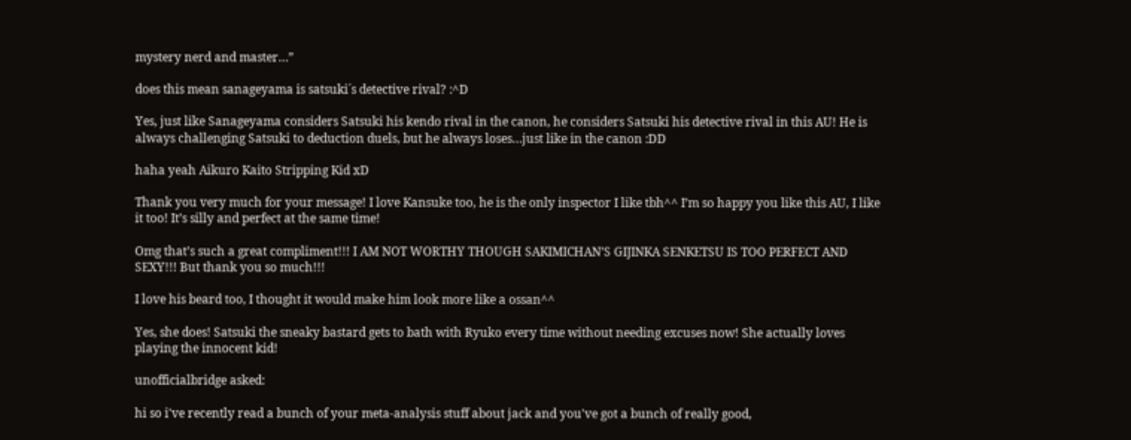mystery nerd and master…”

does this mean sanageyama is satsuki´s detective rival? :^D

Yes, just like Sanageyama considers Satsuki his kendo rival in the canon, he considers Satsuki his detective rival in this AU! He is always challenging Satsuki to deduction duels, but he always loses…just like in the canon :DD

haha yeah Aikuro Kaito Stripping Kid xD

Thank you very much for your message! I love Kansuke too, he is the only inspector I like tbh^^ I’m so happy you like this AU, I like it too! It’s silly and perfect at the same time!

Omg that’s such a great compliment!!! I AM NOT WORTHY THOUGH SAKIMICHAN’S GIJINKA SENKETSU IS TOO PERFECT AND SEXY!!! But thank you so much!!!

I love his beard too, I thought it would make him look more like a ossan^^

Yes, she does! Satsuki the sneaky bastard gets to bath with Ryuko every time without needing excuses now! She actually loves playing the innocent kid!

unofficialbridge asked:

hi so i've recently read a bunch of your meta-analysis stuff about jack and you've got a bunch of really good,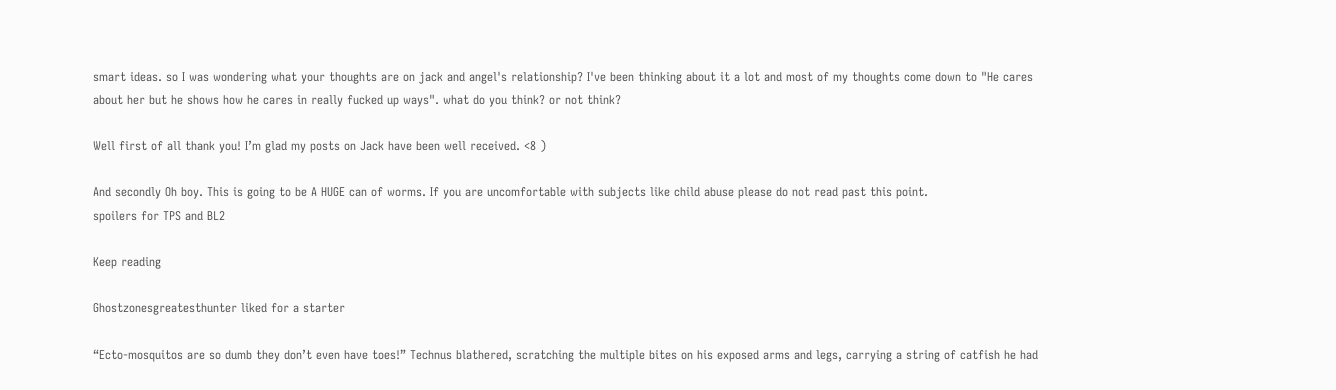smart ideas. so I was wondering what your thoughts are on jack and angel's relationship? I've been thinking about it a lot and most of my thoughts come down to "He cares about her but he shows how he cares in really fucked up ways". what do you think? or not think?

Well first of all thank you! I’m glad my posts on Jack have been well received. <8 )

And secondly Oh boy. This is going to be A HUGE can of worms. If you are uncomfortable with subjects like child abuse please do not read past this point.
spoilers for TPS and BL2

Keep reading

Ghostzonesgreatesthunter liked for a starter

“Ecto-mosquitos are so dumb they don’t even have toes!” Technus blathered, scratching the multiple bites on his exposed arms and legs, carrying a string of catfish he had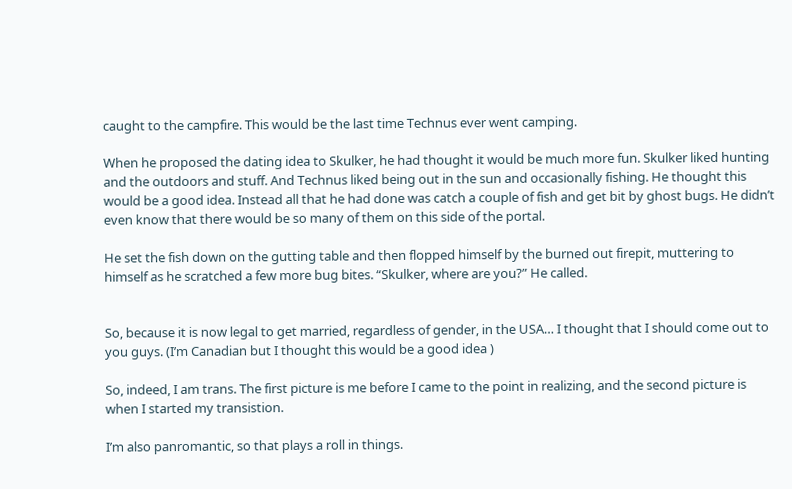caught to the campfire. This would be the last time Technus ever went camping.

When he proposed the dating idea to Skulker, he had thought it would be much more fun. Skulker liked hunting and the outdoors and stuff. And Technus liked being out in the sun and occasionally fishing. He thought this would be a good idea. Instead all that he had done was catch a couple of fish and get bit by ghost bugs. He didn’t even know that there would be so many of them on this side of the portal.

He set the fish down on the gutting table and then flopped himself by the burned out firepit, muttering to himself as he scratched a few more bug bites. “Skulker, where are you?” He called.


So, because it is now legal to get married, regardless of gender, in the USA… I thought that I should come out to you guys. (I’m Canadian but I thought this would be a good idea )

So, indeed, I am trans. The first picture is me before I came to the point in realizing, and the second picture is when I started my transistion.

I’m also panromantic, so that plays a roll in things.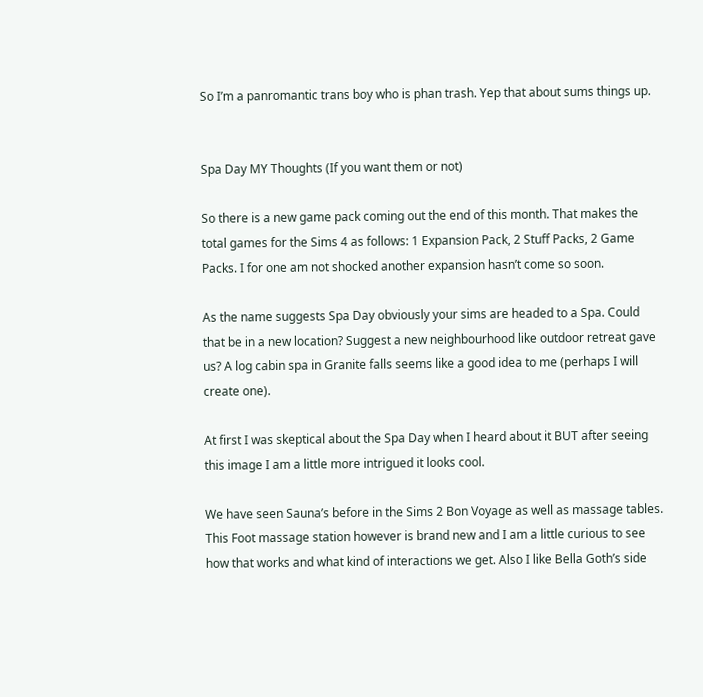So I’m a panromantic trans boy who is phan trash. Yep that about sums things up.


Spa Day MY Thoughts (If you want them or not)

So there is a new game pack coming out the end of this month. That makes the total games for the Sims 4 as follows: 1 Expansion Pack, 2 Stuff Packs, 2 Game Packs. I for one am not shocked another expansion hasn’t come so soon.

As the name suggests Spa Day obviously your sims are headed to a Spa. Could that be in a new location? Suggest a new neighbourhood like outdoor retreat gave us? A log cabin spa in Granite falls seems like a good idea to me (perhaps I will create one).

At first I was skeptical about the Spa Day when I heard about it BUT after seeing this image I am a little more intrigued it looks cool.

We have seen Sauna’s before in the Sims 2 Bon Voyage as well as massage tables. This Foot massage station however is brand new and I am a little curious to see how that works and what kind of interactions we get. Also I like Bella Goth’s side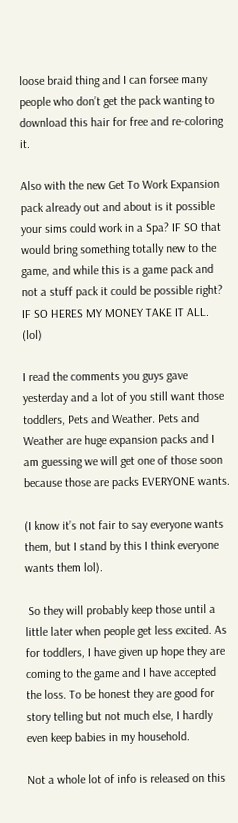loose braid thing and I can forsee many people who don’t get the pack wanting to download this hair for free and re-coloring it.

Also with the new Get To Work Expansion pack already out and about is it possible your sims could work in a Spa? IF SO that would bring something totally new to the game, and while this is a game pack and not a stuff pack it could be possible right? IF SO HERES MY MONEY TAKE IT ALL. (lol)

I read the comments you guys gave yesterday and a lot of you still want those toddlers, Pets and Weather. Pets and Weather are huge expansion packs and I am guessing we will get one of those soon because those are packs EVERYONE wants.

(I know it’s not fair to say everyone wants them, but I stand by this I think everyone wants them lol).

 So they will probably keep those until a little later when people get less excited. As for toddlers, I have given up hope they are coming to the game and I have accepted the loss. To be honest they are good for story telling but not much else, I hardly even keep babies in my household.

Not a whole lot of info is released on this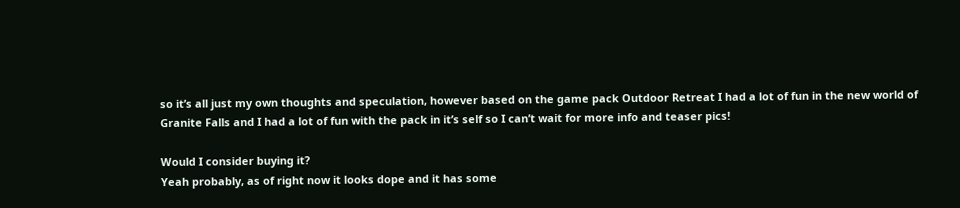so it’s all just my own thoughts and speculation, however based on the game pack Outdoor Retreat I had a lot of fun in the new world of Granite Falls and I had a lot of fun with the pack in it’s self so I can’t wait for more info and teaser pics!

Would I consider buying it?
Yeah probably, as of right now it looks dope and it has some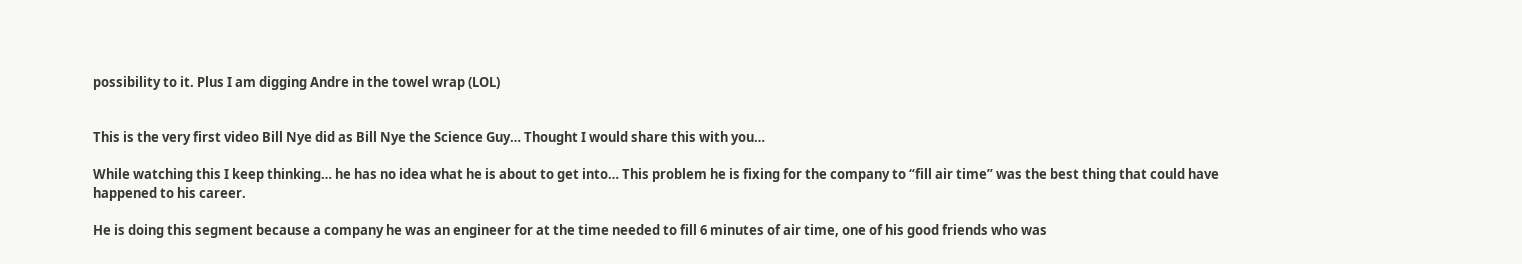possibility to it. Plus I am digging Andre in the towel wrap (LOL)


This is the very first video Bill Nye did as Bill Nye the Science Guy… Thought I would share this with you…

While watching this I keep thinking… he has no idea what he is about to get into… This problem he is fixing for the company to “fill air time” was the best thing that could have happened to his career.

He is doing this segment because a company he was an engineer for at the time needed to fill 6 minutes of air time, one of his good friends who was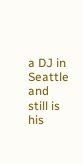a DJ in Seattle and still is his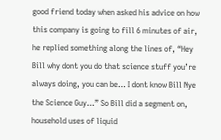good friend today when asked his advice on how this company is going to fill 6 minutes of air, he replied something along the lines of, “Hey Bill why dont you do that science stuff you’re always doing, you can be… I dont know Bill Nye the Science Guy…” So Bill did a segment on, household uses of liquid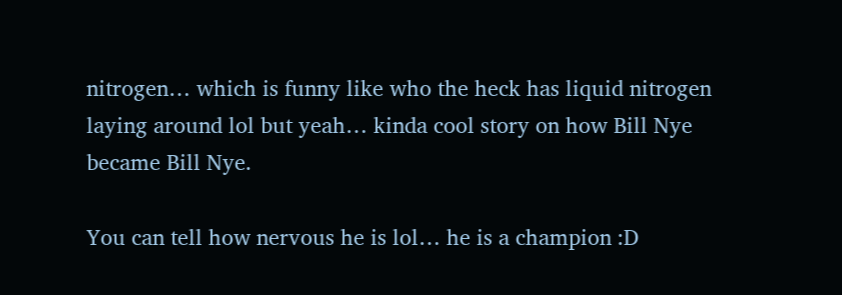nitrogen… which is funny like who the heck has liquid nitrogen laying around lol but yeah… kinda cool story on how Bill Nye became Bill Nye.

You can tell how nervous he is lol… he is a champion :D